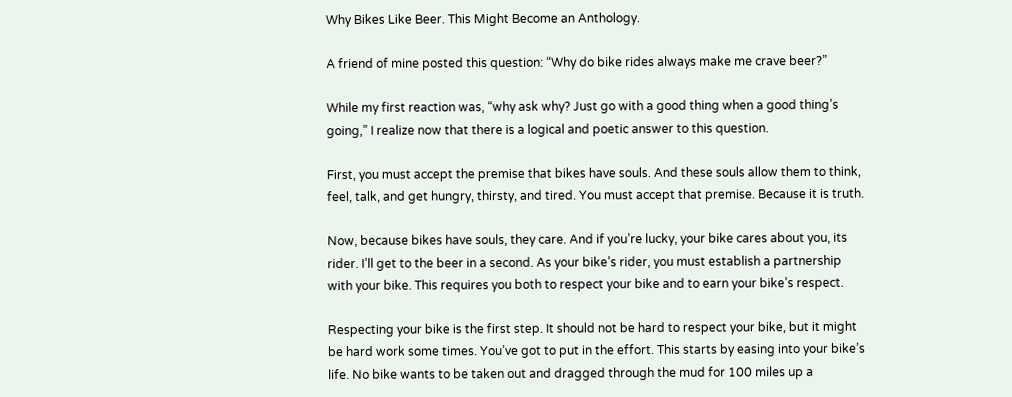Why Bikes Like Beer. This Might Become an Anthology.

A friend of mine posted this question: “Why do bike rides always make me crave beer?”

While my first reaction was, “why ask why? Just go with a good thing when a good thing’s going,” I realize now that there is a logical and poetic answer to this question.

First, you must accept the premise that bikes have souls. And these souls allow them to think, feel, talk, and get hungry, thirsty, and tired. You must accept that premise. Because it is truth.

Now, because bikes have souls, they care. And if you’re lucky, your bike cares about you, its rider. I’ll get to the beer in a second. As your bike’s rider, you must establish a partnership with your bike. This requires you both to respect your bike and to earn your bike’s respect.

Respecting your bike is the first step. It should not be hard to respect your bike, but it might be hard work some times. You’ve got to put in the effort. This starts by easing into your bike’s life. No bike wants to be taken out and dragged through the mud for 100 miles up a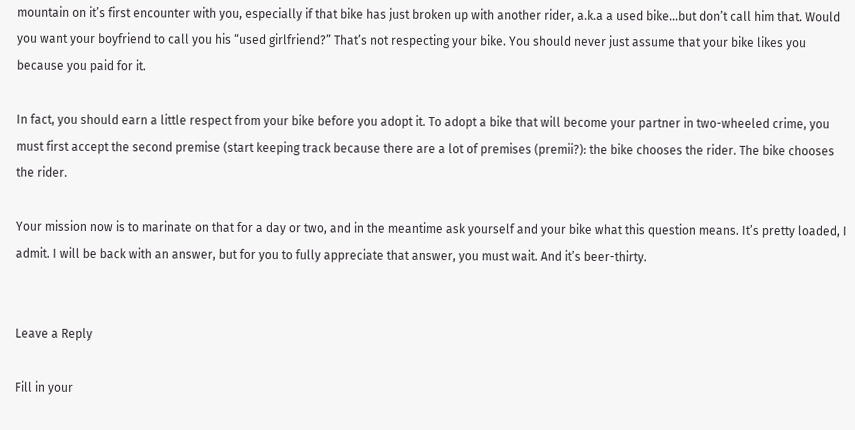mountain on it’s first encounter with you, especially if that bike has just broken up with another rider, a.k.a a used bike…but don’t call him that. Would you want your boyfriend to call you his “used girlfriend?” That’s not respecting your bike. You should never just assume that your bike likes you because you paid for it.

In fact, you should earn a little respect from your bike before you adopt it. To adopt a bike that will become your partner in two-wheeled crime, you must first accept the second premise (start keeping track because there are a lot of premises (premii?): the bike chooses the rider. The bike chooses the rider.

Your mission now is to marinate on that for a day or two, and in the meantime ask yourself and your bike what this question means. It’s pretty loaded, I admit. I will be back with an answer, but for you to fully appreciate that answer, you must wait. And it’s beer-thirty.


Leave a Reply

Fill in your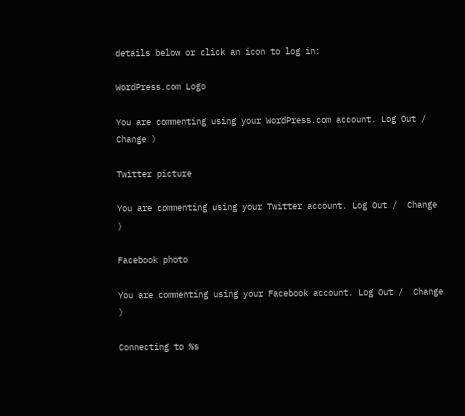details below or click an icon to log in:

WordPress.com Logo

You are commenting using your WordPress.com account. Log Out /  Change )

Twitter picture

You are commenting using your Twitter account. Log Out /  Change )

Facebook photo

You are commenting using your Facebook account. Log Out /  Change )

Connecting to %s